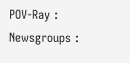POV-Ray : Newsgroups :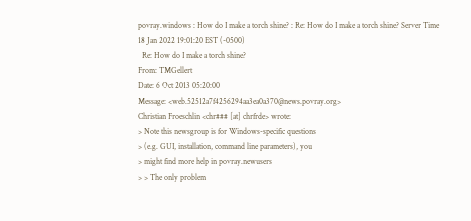povray.windows : How do I make a torch shine? : Re: How do I make a torch shine? Server Time
18 Jan 2022 19:01:20 EST (-0500)
  Re: How do I make a torch shine?
From: TMGellert
Date: 6 Oct 2013 05:20:00
Message: <web.52512a7f4256294aa3ea0a370@news.povray.org>
Christian Froeschlin <chr### [at] chrfrde> wrote:
> Note this newsgroup is for Windows-specific questions
> (e.g. GUI, installation, command line parameters), you
> might find more help in povray.newusers
> > The only problem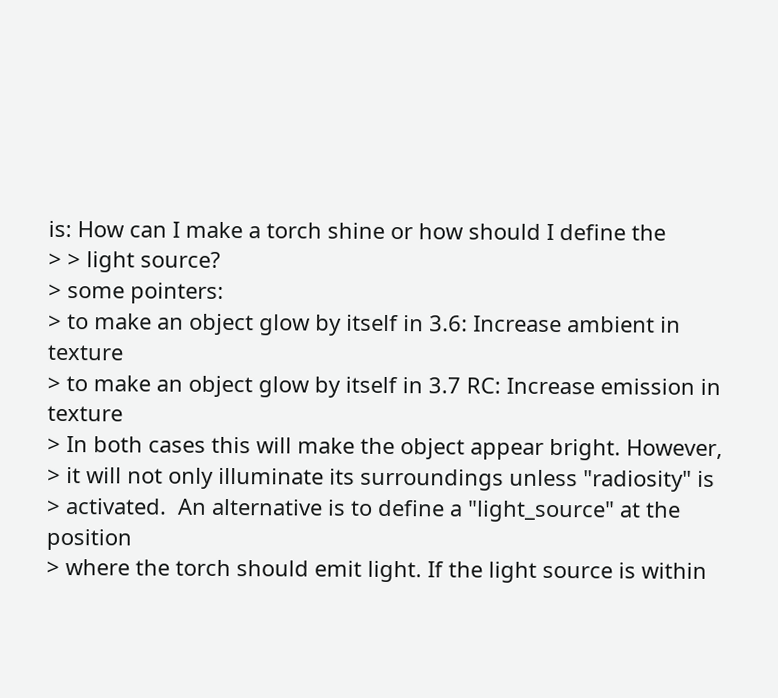is: How can I make a torch shine or how should I define the
> > light source?
> some pointers:
> to make an object glow by itself in 3.6: Increase ambient in texture
> to make an object glow by itself in 3.7 RC: Increase emission in texture
> In both cases this will make the object appear bright. However,
> it will not only illuminate its surroundings unless "radiosity" is
> activated.  An alternative is to define a "light_source" at the position
> where the torch should emit light. If the light source is within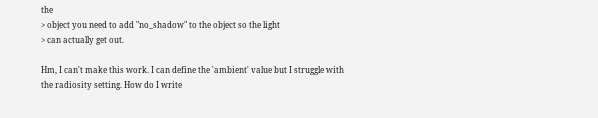the
> object you need to add "no_shadow" to the object so the light
> can actually get out.

Hm, I can't make this work. I can define the 'ambient' value but I struggle with
the radiosity setting. How do I write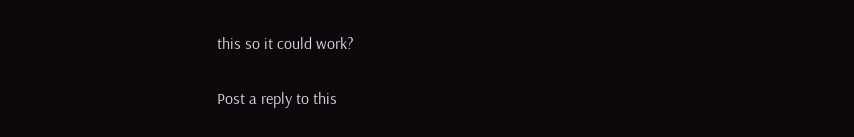this so it could work?

Post a reply to this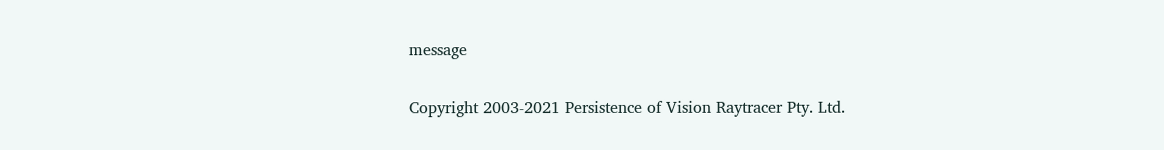message

Copyright 2003-2021 Persistence of Vision Raytracer Pty. Ltd.